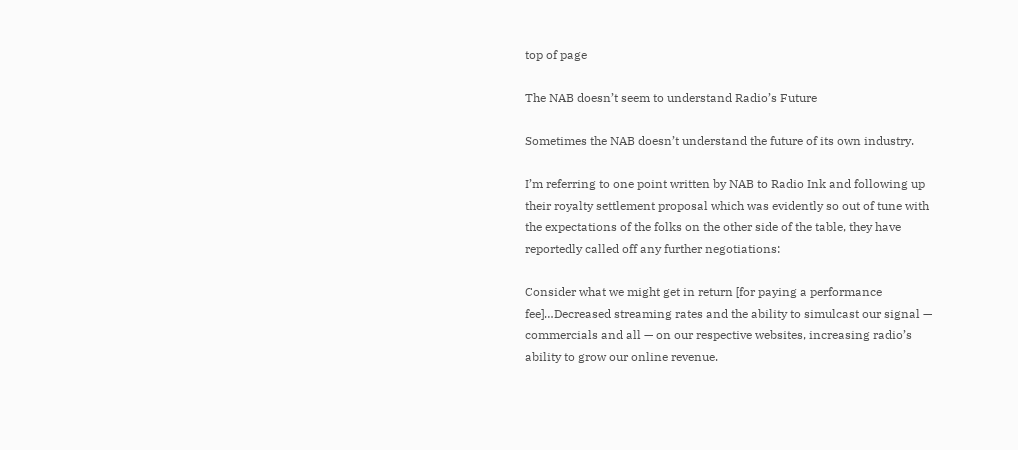top of page

The NAB doesn’t seem to understand Radio’s Future

Sometimes the NAB doesn’t understand the future of its own industry.

I’m referring to one point written by NAB to Radio Ink and following up their royalty settlement proposal which was evidently so out of tune with the expectations of the folks on the other side of the table, they have reportedly called off any further negotiations:

Consider what we might get in return [for paying a performance fee]…Decreased streaming rates and the ability to simulcast our signal — commercials and all — on our respective websites, increasing radio’s ability to grow our online revenue.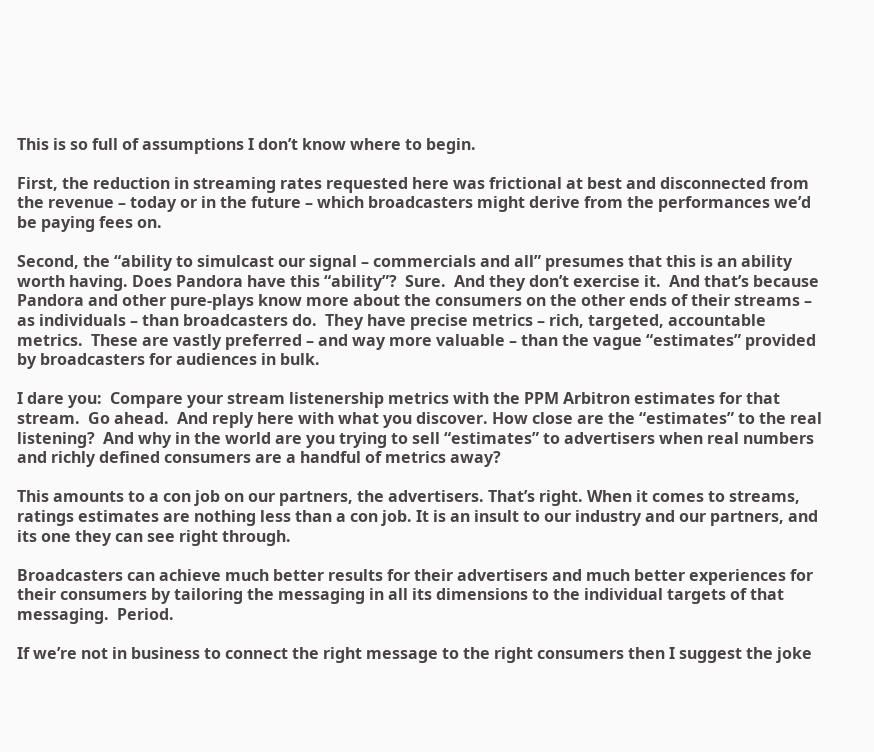This is so full of assumptions I don’t know where to begin.

First, the reduction in streaming rates requested here was frictional at best and disconnected from the revenue – today or in the future – which broadcasters might derive from the performances we’d be paying fees on.

Second, the “ability to simulcast our signal – commercials and all” presumes that this is an ability worth having. Does Pandora have this “ability”?  Sure.  And they don’t exercise it.  And that’s because Pandora and other pure-plays know more about the consumers on the other ends of their streams – as individuals – than broadcasters do.  They have precise metrics – rich, targeted, accountable metrics.  These are vastly preferred – and way more valuable – than the vague “estimates” provided by broadcasters for audiences in bulk.

I dare you:  Compare your stream listenership metrics with the PPM Arbitron estimates for that stream.  Go ahead.  And reply here with what you discover. How close are the “estimates” to the real listening?  And why in the world are you trying to sell “estimates” to advertisers when real numbers and richly defined consumers are a handful of metrics away?

This amounts to a con job on our partners, the advertisers. That’s right. When it comes to streams, ratings estimates are nothing less than a con job. It is an insult to our industry and our partners, and its one they can see right through.

Broadcasters can achieve much better results for their advertisers and much better experiences for their consumers by tailoring the messaging in all its dimensions to the individual targets of that messaging.  Period.

If we’re not in business to connect the right message to the right consumers then I suggest the joke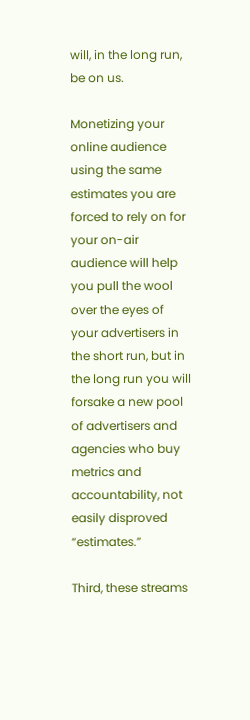will, in the long run, be on us.

Monetizing your online audience using the same estimates you are forced to rely on for your on-air audience will help you pull the wool over the eyes of your advertisers in the short run, but in the long run you will forsake a new pool of advertisers and agencies who buy metrics and accountability, not easily disproved “estimates.”

Third, these streams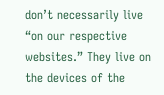don’t necessarily live “on our respective websites.” They live on the devices of the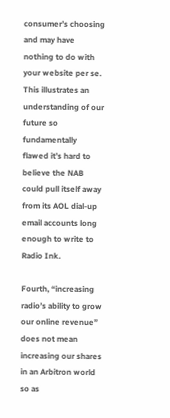consumer’s choosing and may have nothing to do with your website per se. This illustrates an understanding of our future so fundamentally flawed it’s hard to believe the NAB could pull itself away from its AOL dial-up email accounts long enough to write to Radio Ink.

Fourth, “increasing radio’s ability to grow our online revenue” does not mean increasing our shares in an Arbitron world so as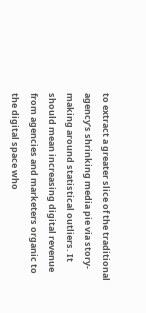to extract a greater slice of the traditional agency’s shrinking media pie via story-making around statistical outliers. It should mean increasing digital revenue from agencies and marketers organic to the digital space who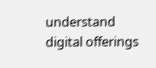understand digital offerings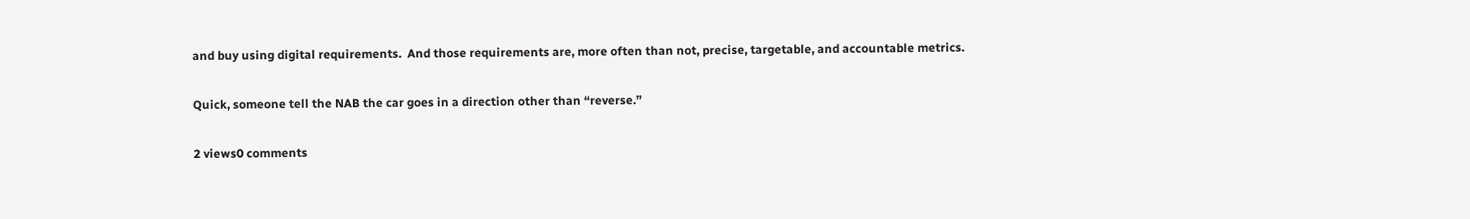and buy using digital requirements.  And those requirements are, more often than not, precise, targetable, and accountable metrics.

Quick, someone tell the NAB the car goes in a direction other than “reverse.”

2 views0 comments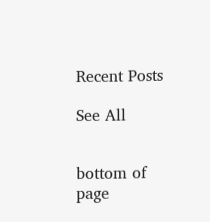Recent Posts

See All


bottom of page